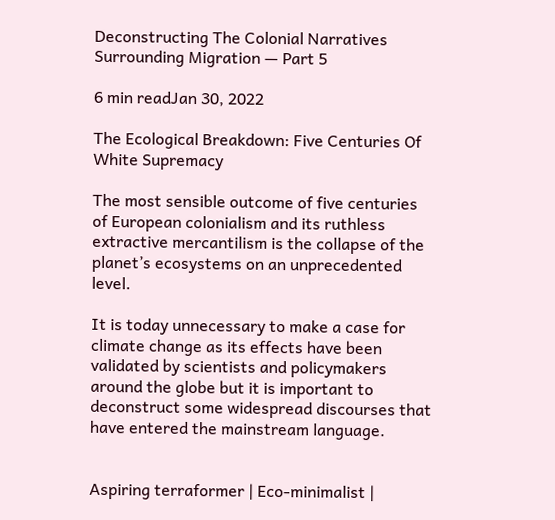Deconstructing The Colonial Narratives Surrounding Migration — Part 5

6 min readJan 30, 2022

The Ecological Breakdown: Five Centuries Of White Supremacy

The most sensible outcome of five centuries of European colonialism and its ruthless extractive mercantilism is the collapse of the planet’s ecosystems on an unprecedented level.

It is today unnecessary to make a case for climate change as its effects have been validated by scientists and policymakers around the globe but it is important to deconstruct some widespread discourses that have entered the mainstream language.


Aspiring terraformer | Eco-minimalist |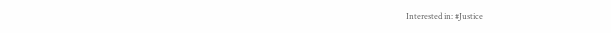Interested in: #Justice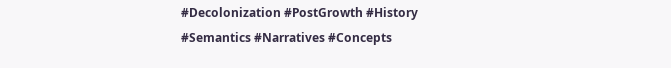#Decolonization #PostGrowth #History #Semantics #Narratives #Concepts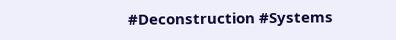#Deconstruction #Systems